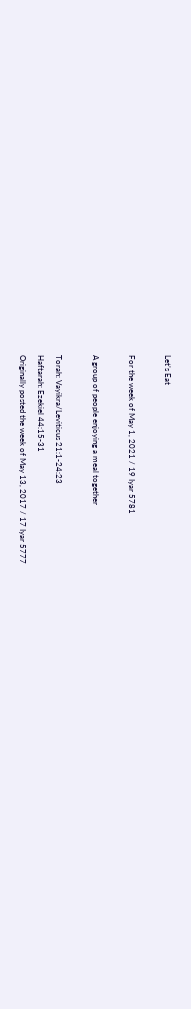Let’s Eat

For the week of May 1, 2021 / 19 Iyar 5781

A group of people enjoying a meal together

Torah: Vayikra/Leviticus 21:1-24:23
Haftarah: Ezekiel 44:15-31
Originally posted the week of May 13, 2017 / 17 Iyar 5777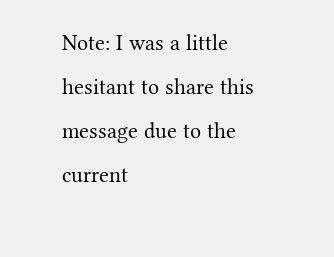Note: I was a little hesitant to share this message due to the current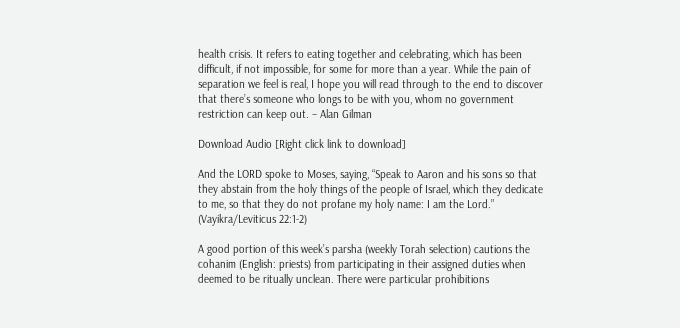health crisis. It refers to eating together and celebrating, which has been difficult, if not impossible, for some for more than a year. While the pain of separation we feel is real, I hope you will read through to the end to discover that there’s someone who longs to be with you, whom no government restriction can keep out. – Alan Gilman

Download Audio [Right click link to download]

And the LORD spoke to Moses, saying, “Speak to Aaron and his sons so that they abstain from the holy things of the people of Israel, which they dedicate to me, so that they do not profane my holy name: I am the Lord.” (Vayikra/Leviticus 22:1-2)

A good portion of this week’s parsha (weekly Torah selection) cautions the cohanim (English: priests) from participating in their assigned duties when deemed to be ritually unclean. There were particular prohibitions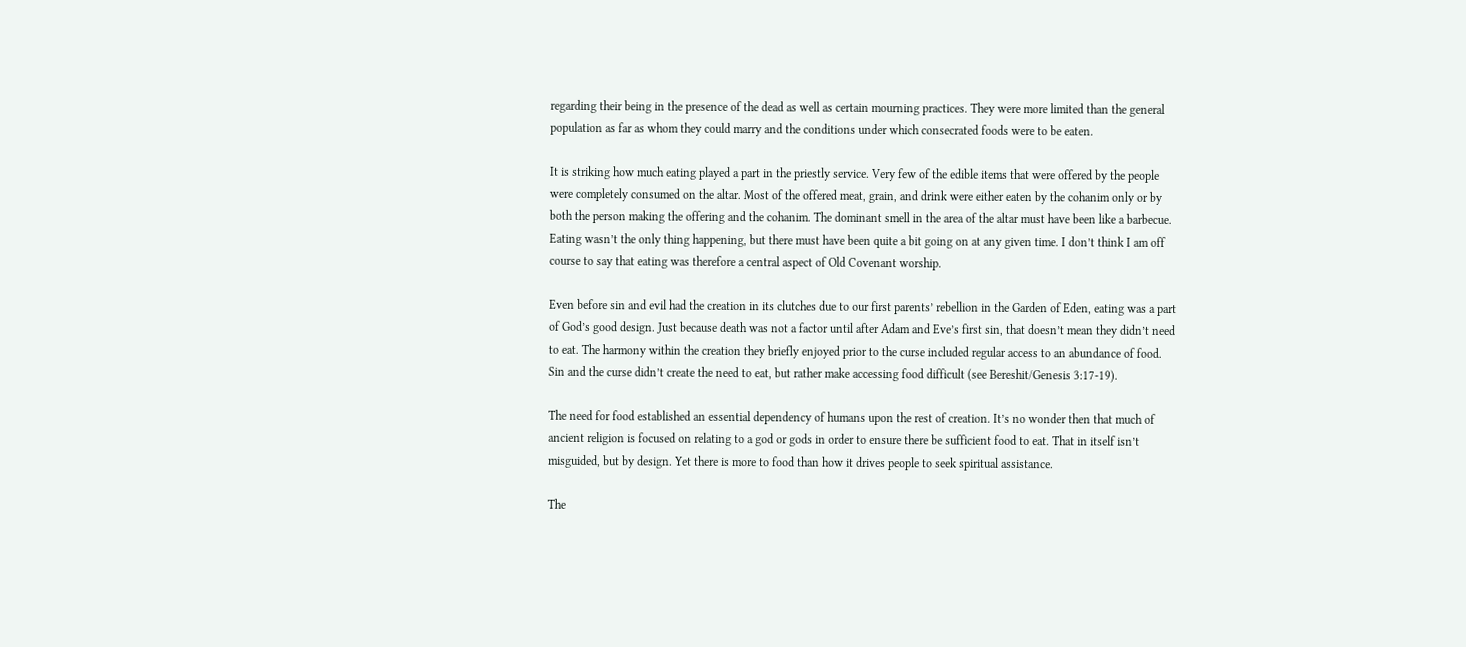regarding their being in the presence of the dead as well as certain mourning practices. They were more limited than the general population as far as whom they could marry and the conditions under which consecrated foods were to be eaten.

It is striking how much eating played a part in the priestly service. Very few of the edible items that were offered by the people were completely consumed on the altar. Most of the offered meat, grain, and drink were either eaten by the cohanim only or by both the person making the offering and the cohanim. The dominant smell in the area of the altar must have been like a barbecue. Eating wasn’t the only thing happening, but there must have been quite a bit going on at any given time. I don’t think I am off course to say that eating was therefore a central aspect of Old Covenant worship.

Even before sin and evil had the creation in its clutches due to our first parents’ rebellion in the Garden of Eden, eating was a part of God’s good design. Just because death was not a factor until after Adam and Eve’s first sin, that doesn’t mean they didn’t need to eat. The harmony within the creation they briefly enjoyed prior to the curse included regular access to an abundance of food. Sin and the curse didn’t create the need to eat, but rather make accessing food difficult (see Bereshit/Genesis 3:17-19).

The need for food established an essential dependency of humans upon the rest of creation. It’s no wonder then that much of ancient religion is focused on relating to a god or gods in order to ensure there be sufficient food to eat. That in itself isn’t misguided, but by design. Yet there is more to food than how it drives people to seek spiritual assistance.

The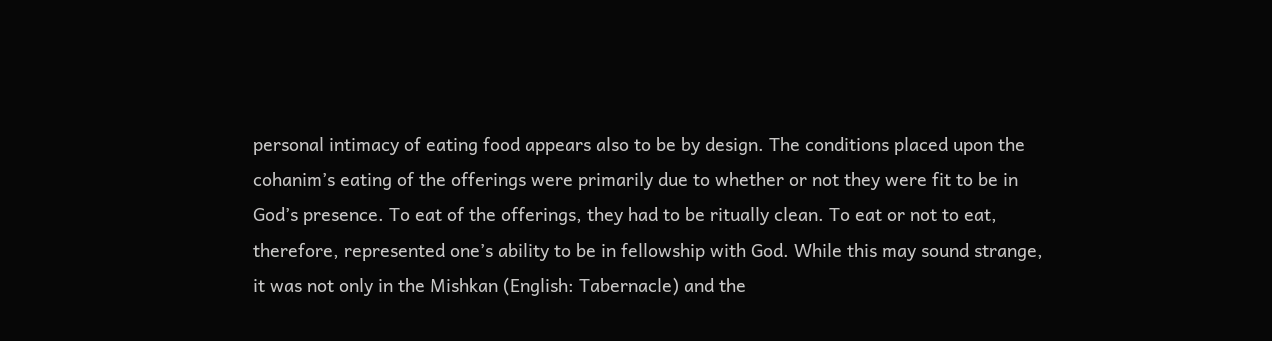personal intimacy of eating food appears also to be by design. The conditions placed upon the cohanim’s eating of the offerings were primarily due to whether or not they were fit to be in God’s presence. To eat of the offerings, they had to be ritually clean. To eat or not to eat, therefore, represented one’s ability to be in fellowship with God. While this may sound strange, it was not only in the Mishkan (English: Tabernacle) and the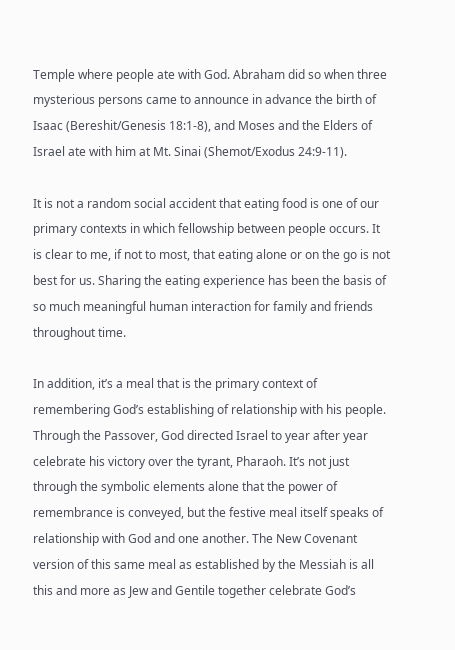Temple where people ate with God. Abraham did so when three mysterious persons came to announce in advance the birth of Isaac (Bereshit/Genesis 18:1-8), and Moses and the Elders of Israel ate with him at Mt. Sinai (Shemot/Exodus 24:9-11).

It is not a random social accident that eating food is one of our primary contexts in which fellowship between people occurs. It is clear to me, if not to most, that eating alone or on the go is not best for us. Sharing the eating experience has been the basis of so much meaningful human interaction for family and friends throughout time.

In addition, it’s a meal that is the primary context of remembering God’s establishing of relationship with his people. Through the Passover, God directed Israel to year after year celebrate his victory over the tyrant, Pharaoh. It’s not just through the symbolic elements alone that the power of remembrance is conveyed, but the festive meal itself speaks of relationship with God and one another. The New Covenant version of this same meal as established by the Messiah is all this and more as Jew and Gentile together celebrate God’s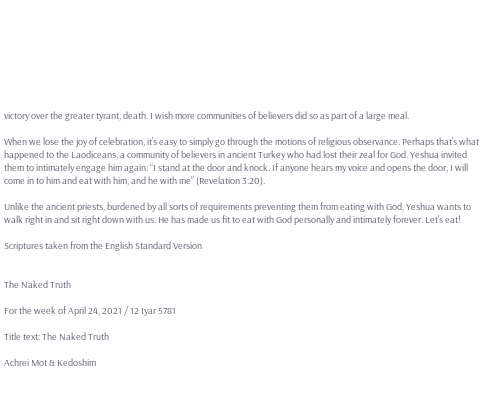victory over the greater tyrant, death. I wish more communities of believers did so as part of a large meal.

When we lose the joy of celebration, it’s easy to simply go through the motions of religious observance. Perhaps that’s what happened to the Laodiceans, a community of believers in ancient Turkey who had lost their zeal for God. Yeshua invited them to intimately engage him again: “I stand at the door and knock. If anyone hears my voice and opens the door, I will come in to him and eat with him, and he with me” (Revelation 3:20).

Unlike the ancient priests, burdened by all sorts of requirements preventing them from eating with God, Yeshua wants to walk right in and sit right down with us. He has made us fit to eat with God personally and intimately forever. Let’s eat!

Scriptures taken from the English Standard Version


The Naked Truth

For the week of April 24, 2021 / 12 Iyar 5781

Title text: The Naked Truth

Achrei Mot & Kedoshim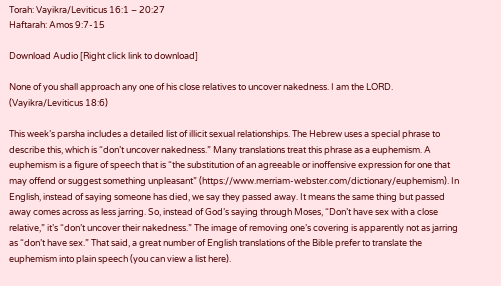Torah: Vayikra/Leviticus 16:1 – 20:27
Haftarah: Amos 9:7-15

Download Audio [Right click link to download]

None of you shall approach any one of his close relatives to uncover nakedness. I am the LORD. (Vayikra/Leviticus 18:6)

This week’s parsha includes a detailed list of illicit sexual relationships. The Hebrew uses a special phrase to describe this, which is “don’t uncover nakedness.” Many translations treat this phrase as a euphemism. A euphemism is a figure of speech that is “the substitution of an agreeable or inoffensive expression for one that may offend or suggest something unpleasant” (https://www.merriam-webster.com/dictionary/euphemism). In English, instead of saying someone has died, we say they passed away. It means the same thing but passed away comes across as less jarring. So, instead of God’s saying through Moses, “Don’t have sex with a close relative,” it’s “don’t uncover their nakedness.” The image of removing one’s covering is apparently not as jarring as “don’t have sex.” That said, a great number of English translations of the Bible prefer to translate the euphemism into plain speech (you can view a list here).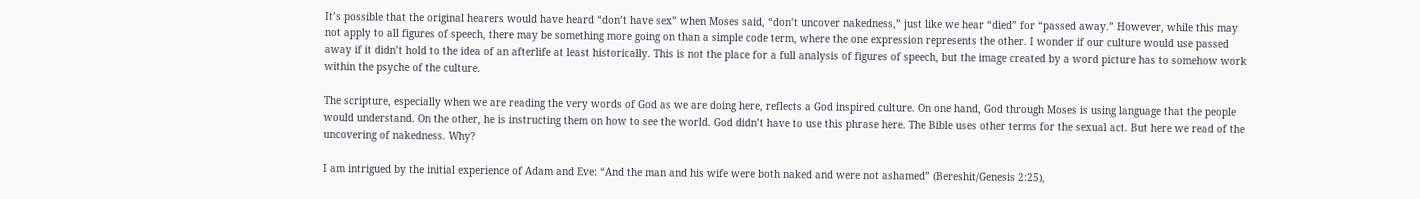It’s possible that the original hearers would have heard “don’t have sex” when Moses said, “don’t uncover nakedness,” just like we hear “died” for “passed away.” However, while this may not apply to all figures of speech, there may be something more going on than a simple code term, where the one expression represents the other. I wonder if our culture would use passed away if it didn’t hold to the idea of an afterlife at least historically. This is not the place for a full analysis of figures of speech, but the image created by a word picture has to somehow work within the psyche of the culture.

The scripture, especially when we are reading the very words of God as we are doing here, reflects a God inspired culture. On one hand, God through Moses is using language that the people would understand. On the other, he is instructing them on how to see the world. God didn’t have to use this phrase here. The Bible uses other terms for the sexual act. But here we read of the uncovering of nakedness. Why?

I am intrigued by the initial experience of Adam and Eve: “And the man and his wife were both naked and were not ashamed” (Bereshit/Genesis 2:25),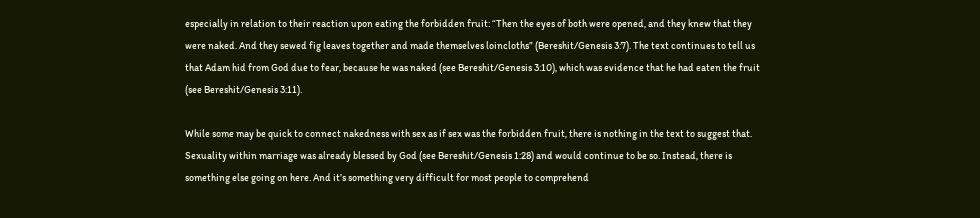especially in relation to their reaction upon eating the forbidden fruit: “Then the eyes of both were opened, and they knew that they were naked. And they sewed fig leaves together and made themselves loincloths” (Bereshit/Genesis 3:7). The text continues to tell us that Adam hid from God due to fear, because he was naked (see Bereshit/Genesis 3:10), which was evidence that he had eaten the fruit (see Bereshit/Genesis 3:11).

While some may be quick to connect nakedness with sex as if sex was the forbidden fruit, there is nothing in the text to suggest that. Sexuality within marriage was already blessed by God (see Bereshit/Genesis 1:28) and would continue to be so. Instead, there is something else going on here. And it’s something very difficult for most people to comprehend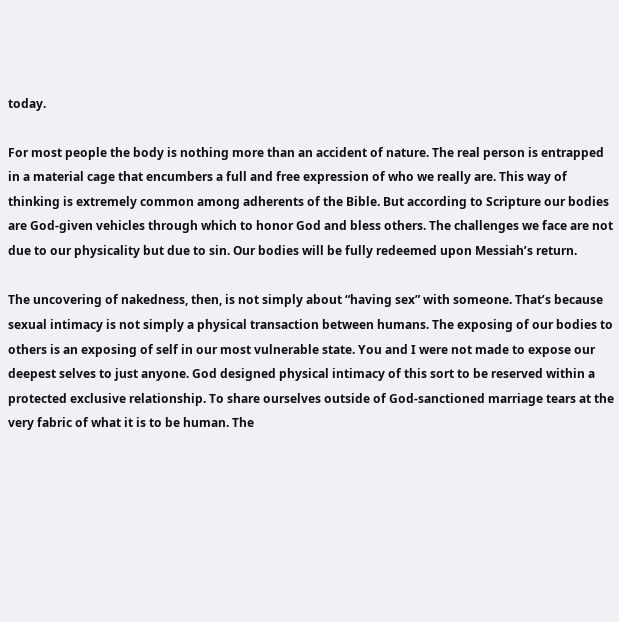today.

For most people the body is nothing more than an accident of nature. The real person is entrapped in a material cage that encumbers a full and free expression of who we really are. This way of thinking is extremely common among adherents of the Bible. But according to Scripture our bodies are God-given vehicles through which to honor God and bless others. The challenges we face are not due to our physicality but due to sin. Our bodies will be fully redeemed upon Messiah’s return.

The uncovering of nakedness, then, is not simply about “having sex” with someone. That’s because sexual intimacy is not simply a physical transaction between humans. The exposing of our bodies to others is an exposing of self in our most vulnerable state. You and I were not made to expose our deepest selves to just anyone. God designed physical intimacy of this sort to be reserved within a protected exclusive relationship. To share ourselves outside of God-sanctioned marriage tears at the very fabric of what it is to be human. The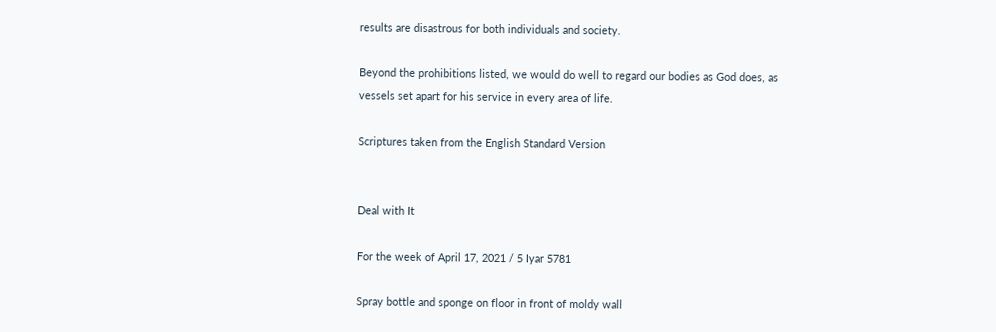results are disastrous for both individuals and society.

Beyond the prohibitions listed, we would do well to regard our bodies as God does, as vessels set apart for his service in every area of life.

Scriptures taken from the English Standard Version


Deal with It

For the week of April 17, 2021 / 5 Iyar 5781

Spray bottle and sponge on floor in front of moldy wall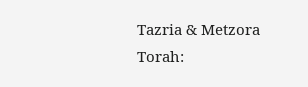Tazria & Metzora
Torah: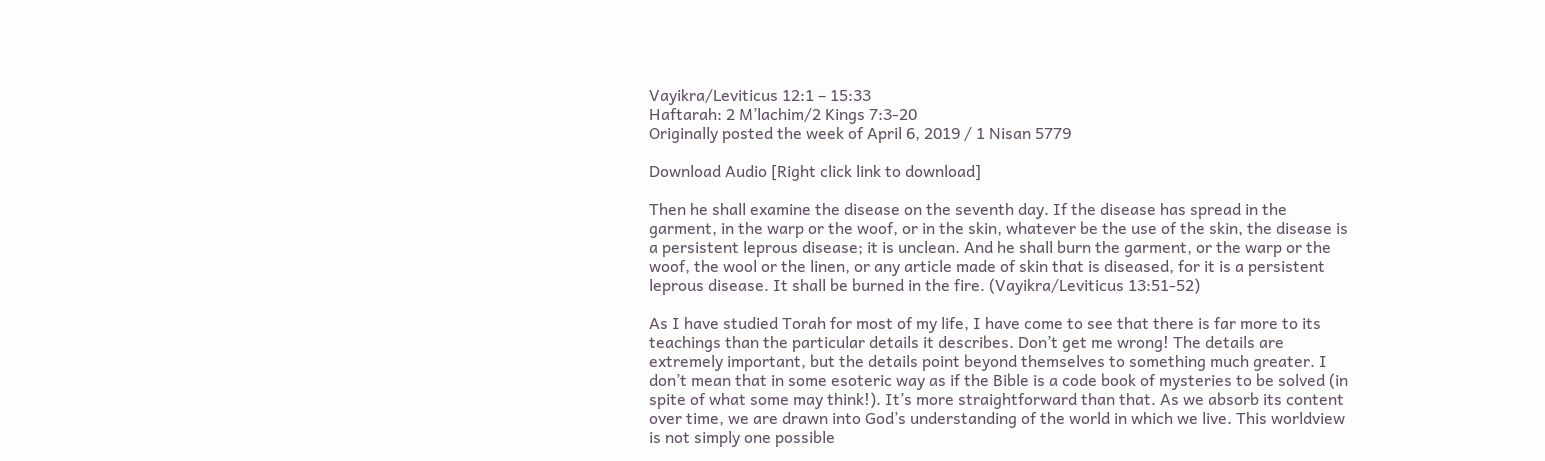Vayikra/Leviticus 12:1 – 15:33
Haftarah: 2 M’lachim/2 Kings 7:3-20
Originally posted the week of April 6, 2019 / 1 Nisan 5779

Download Audio [Right click link to download]

Then he shall examine the disease on the seventh day. If the disease has spread in the garment, in the warp or the woof, or in the skin, whatever be the use of the skin, the disease is a persistent leprous disease; it is unclean. And he shall burn the garment, or the warp or the woof, the wool or the linen, or any article made of skin that is diseased, for it is a persistent leprous disease. It shall be burned in the fire. (Vayikra/Leviticus 13:51-52)

As I have studied Torah for most of my life, I have come to see that there is far more to its teachings than the particular details it describes. Don’t get me wrong! The details are extremely important, but the details point beyond themselves to something much greater. I don’t mean that in some esoteric way as if the Bible is a code book of mysteries to be solved (in spite of what some may think!). It’s more straightforward than that. As we absorb its content over time, we are drawn into God’s understanding of the world in which we live. This worldview is not simply one possible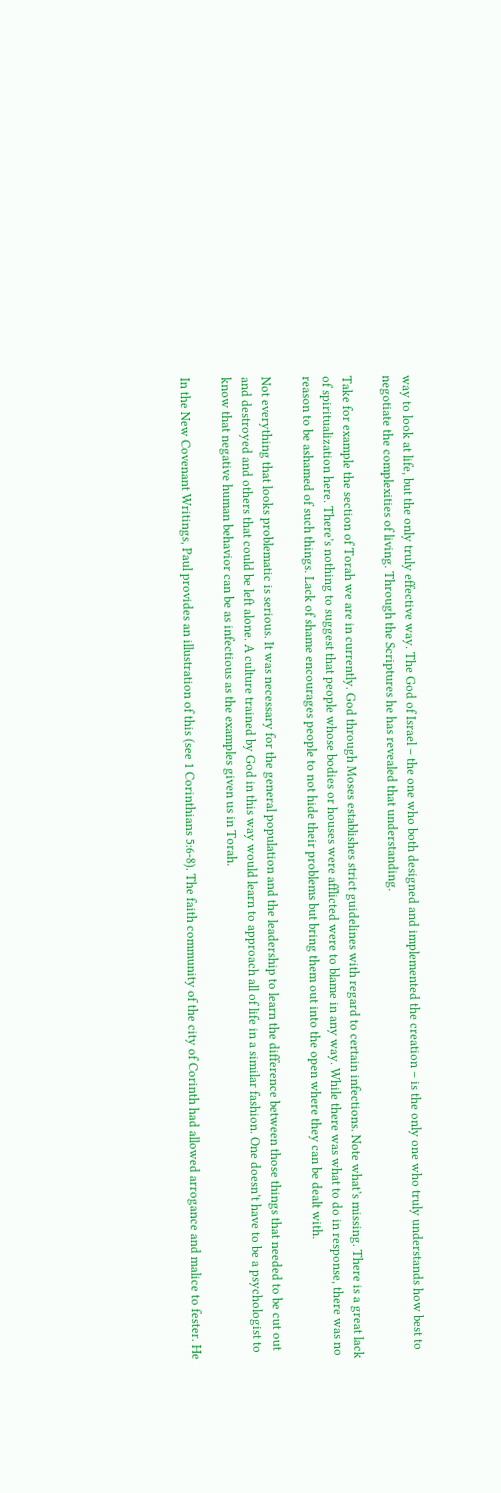way to look at life, but the only truly effective way. The God of Israel – the one who both designed and implemented the creation – is the only one who truly understands how best to negotiate the complexities of living. Through the Scriptures he has revealed that understanding.

Take for example the section of Torah we are in currently. God through Moses establishes strict guidelines with regard to certain infections. Note what’s missing. There is a great lack of spiritualization here. There’s nothing to suggest that people whose bodies or houses were afflicted were to blame in any way. While there was what to do in response, there was no reason to be ashamed of such things. Lack of shame encourages people to not hide their problems but bring them out into the open where they can be dealt with.

Not everything that looks problematic is serious. It was necessary for the general population and the leadership to learn the difference between those things that needed to be cut out and destroyed and others that could be left alone. A culture trained by God in this way would learn to approach all of life in a similar fashion. One doesn’t have to be a psychologist to know that negative human behavior can be as infectious as the examples given us in Torah.

In the New Covenant Writings, Paul provides an illustration of this (see 1 Corinthians 5:6-8). The faith community of the city of Corinth had allowed arrogance and malice to fester. He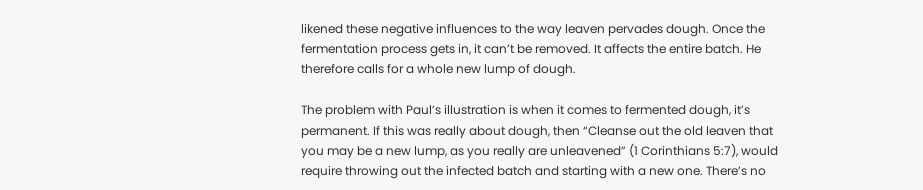likened these negative influences to the way leaven pervades dough. Once the fermentation process gets in, it can’t be removed. It affects the entire batch. He therefore calls for a whole new lump of dough.

The problem with Paul’s illustration is when it comes to fermented dough, it’s permanent. If this was really about dough, then “Cleanse out the old leaven that you may be a new lump, as you really are unleavened” (1 Corinthians 5:7), would require throwing out the infected batch and starting with a new one. There’s no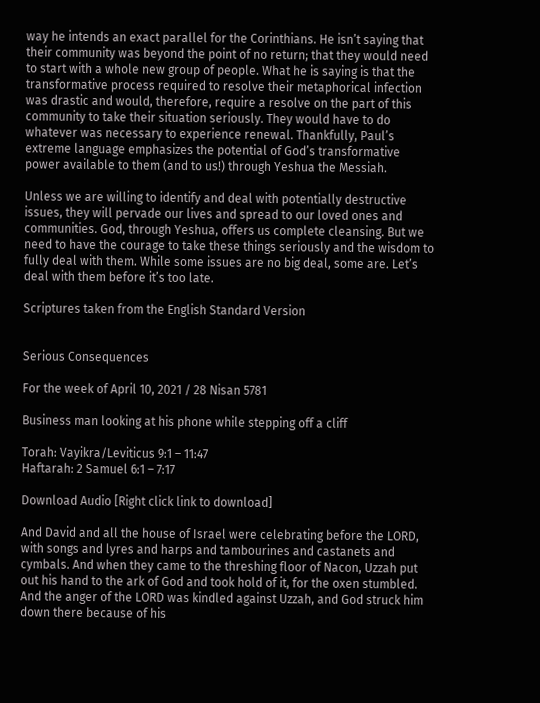way he intends an exact parallel for the Corinthians. He isn’t saying that their community was beyond the point of no return; that they would need to start with a whole new group of people. What he is saying is that the transformative process required to resolve their metaphorical infection was drastic and would, therefore, require a resolve on the part of this community to take their situation seriously. They would have to do whatever was necessary to experience renewal. Thankfully, Paul’s extreme language emphasizes the potential of God’s transformative power available to them (and to us!) through Yeshua the Messiah.

Unless we are willing to identify and deal with potentially destructive issues, they will pervade our lives and spread to our loved ones and communities. God, through Yeshua, offers us complete cleansing. But we need to have the courage to take these things seriously and the wisdom to fully deal with them. While some issues are no big deal, some are. Let’s deal with them before it’s too late.

Scriptures taken from the English Standard Version


Serious Consequences

For the week of April 10, 2021 / 28 Nisan 5781

Business man looking at his phone while stepping off a cliff

Torah: Vayikra/Leviticus 9:1 – 11:47
Haftarah: 2 Samuel 6:1 – 7:17

Download Audio [Right click link to download]

And David and all the house of Israel were celebrating before the LORD, with songs and lyres and harps and tambourines and castanets and cymbals. And when they came to the threshing floor of Nacon, Uzzah put out his hand to the ark of God and took hold of it, for the oxen stumbled. And the anger of the LORD was kindled against Uzzah, and God struck him down there because of his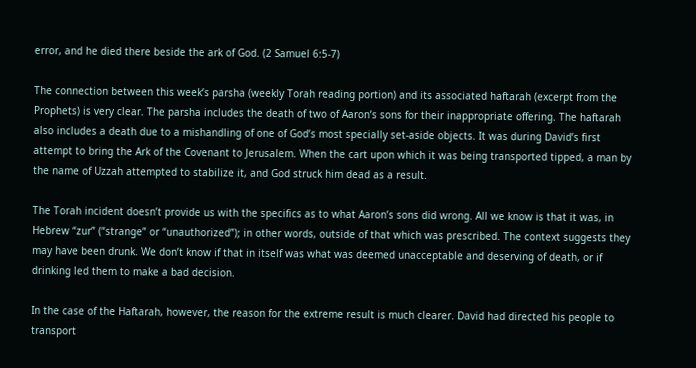error, and he died there beside the ark of God. (2 Samuel 6:5-7)

The connection between this week’s parsha (weekly Torah reading portion) and its associated haftarah (excerpt from the Prophets) is very clear. The parsha includes the death of two of Aaron’s sons for their inappropriate offering. The haftarah also includes a death due to a mishandling of one of God’s most specially set-aside objects. It was during David’s first attempt to bring the Ark of the Covenant to Jerusalem. When the cart upon which it was being transported tipped, a man by the name of Uzzah attempted to stabilize it, and God struck him dead as a result.

The Torah incident doesn’t provide us with the specifics as to what Aaron’s sons did wrong. All we know is that it was, in Hebrew “zur” (“strange” or “unauthorized”); in other words, outside of that which was prescribed. The context suggests they may have been drunk. We don’t know if that in itself was what was deemed unacceptable and deserving of death, or if drinking led them to make a bad decision.

In the case of the Haftarah, however, the reason for the extreme result is much clearer. David had directed his people to transport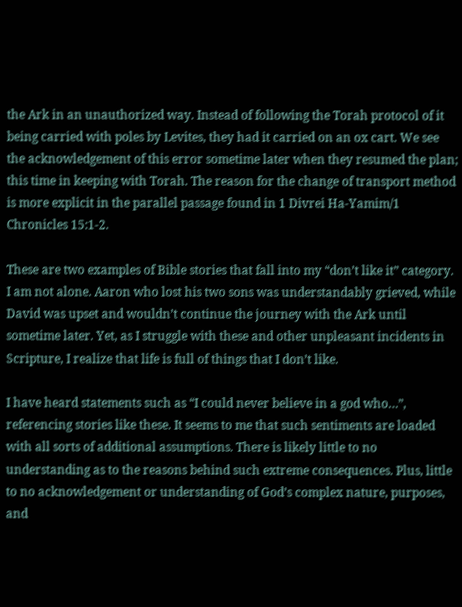the Ark in an unauthorized way. Instead of following the Torah protocol of it being carried with poles by Levites, they had it carried on an ox cart. We see the acknowledgement of this error sometime later when they resumed the plan; this time in keeping with Torah. The reason for the change of transport method is more explicit in the parallel passage found in 1 Divrei Ha-Yamim/1 Chronicles 15:1-2.

These are two examples of Bible stories that fall into my “don’t like it” category. I am not alone. Aaron who lost his two sons was understandably grieved, while David was upset and wouldn’t continue the journey with the Ark until sometime later. Yet, as I struggle with these and other unpleasant incidents in Scripture, I realize that life is full of things that I don’t like.

I have heard statements such as “I could never believe in a god who…”, referencing stories like these. It seems to me that such sentiments are loaded with all sorts of additional assumptions. There is likely little to no understanding as to the reasons behind such extreme consequences. Plus, little to no acknowledgement or understanding of God’s complex nature, purposes, and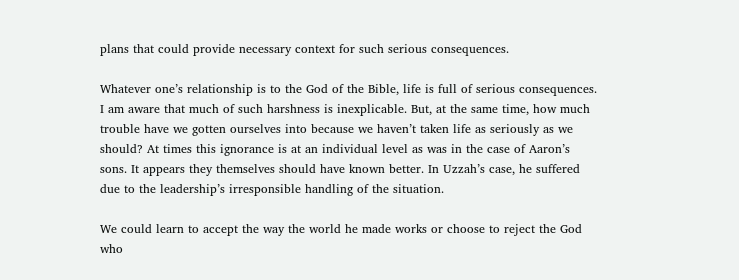plans that could provide necessary context for such serious consequences.

Whatever one’s relationship is to the God of the Bible, life is full of serious consequences. I am aware that much of such harshness is inexplicable. But, at the same time, how much trouble have we gotten ourselves into because we haven’t taken life as seriously as we should? At times this ignorance is at an individual level as was in the case of Aaron’s sons. It appears they themselves should have known better. In Uzzah’s case, he suffered due to the leadership’s irresponsible handling of the situation.

We could learn to accept the way the world he made works or choose to reject the God who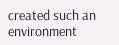created such an environment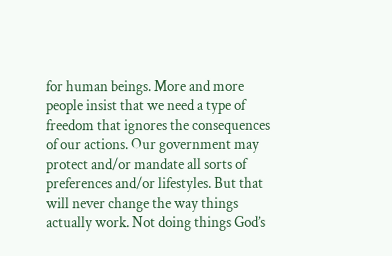for human beings. More and more people insist that we need a type of freedom that ignores the consequences of our actions. Our government may protect and/or mandate all sorts of preferences and/or lifestyles. But that will never change the way things actually work. Not doing things God’s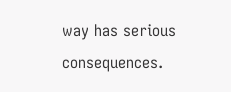way has serious consequences.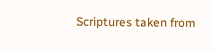Scriptures taken from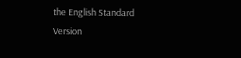the English Standard Version